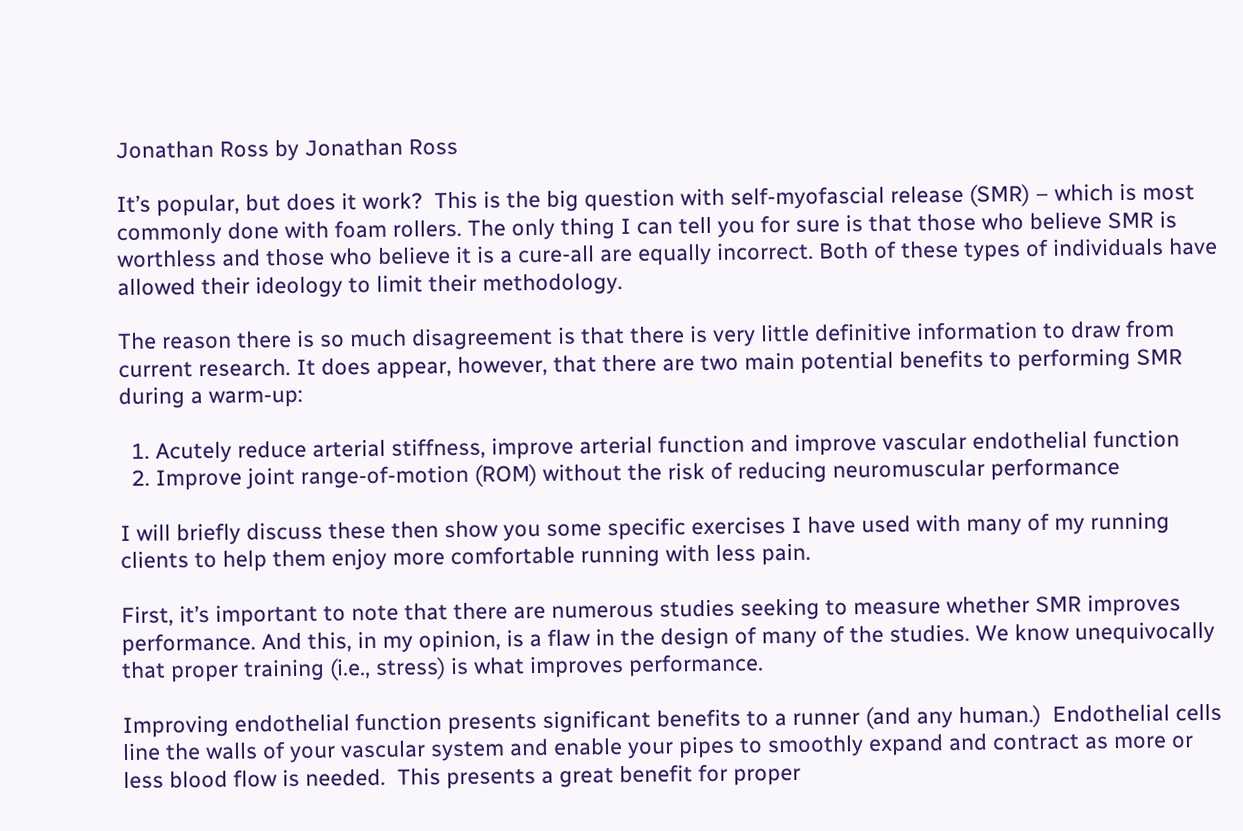Jonathan Ross by Jonathan Ross

It’s popular, but does it work?  This is the big question with self-myofascial release (SMR) – which is most commonly done with foam rollers. The only thing I can tell you for sure is that those who believe SMR is worthless and those who believe it is a cure-all are equally incorrect. Both of these types of individuals have allowed their ideology to limit their methodology.

The reason there is so much disagreement is that there is very little definitive information to draw from current research. It does appear, however, that there are two main potential benefits to performing SMR during a warm-up:

  1. Acutely reduce arterial stiffness, improve arterial function and improve vascular endothelial function
  2. Improve joint range-of-motion (ROM) without the risk of reducing neuromuscular performance

I will briefly discuss these then show you some specific exercises I have used with many of my running clients to help them enjoy more comfortable running with less pain.

First, it’s important to note that there are numerous studies seeking to measure whether SMR improves performance. And this, in my opinion, is a flaw in the design of many of the studies. We know unequivocally that proper training (i.e., stress) is what improves performance.

Improving endothelial function presents significant benefits to a runner (and any human.)  Endothelial cells line the walls of your vascular system and enable your pipes to smoothly expand and contract as more or less blood flow is needed.  This presents a great benefit for proper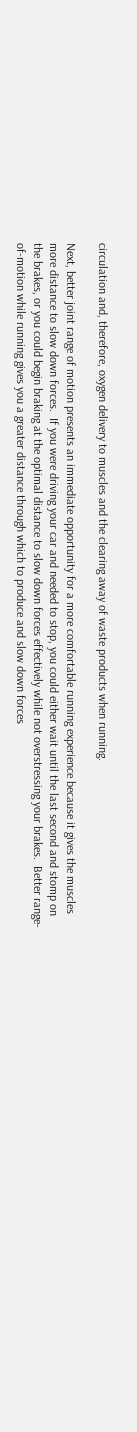circulation and, therefore, oxygen delivery to muscles and the clearing away of waste products when running.

Next, better joint range of motion presents an immediate opportunity for a more comfortable running experience because it gives the muscles more distance to slow down forces.  If you were driving your car and needed to stop, you could either wait until the last second and stomp on the brakes, or you could begin braking at the optimal distance to slow down forces effectively while not overstressing your brakes.  Better range-of-motion while running gives you a greater distance through which to produce and slow down forces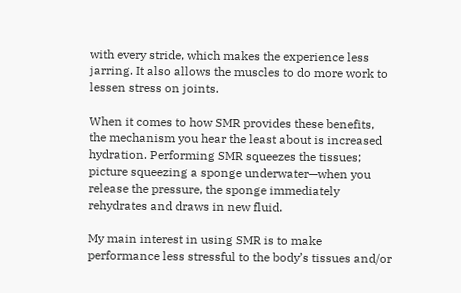with every stride, which makes the experience less jarring. It also allows the muscles to do more work to lessen stress on joints.

When it comes to how SMR provides these benefits, the mechanism you hear the least about is increased hydration. Performing SMR squeezes the tissues; picture squeezing a sponge underwater—when you release the pressure, the sponge immediately rehydrates and draws in new fluid.

My main interest in using SMR is to make performance less stressful to the body’s tissues and/or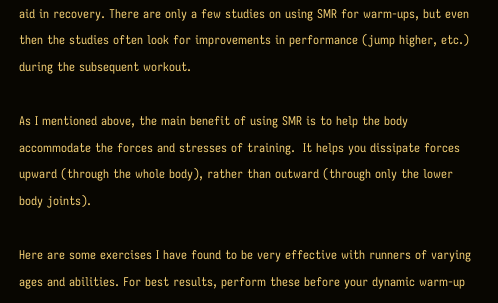aid in recovery. There are only a few studies on using SMR for warm-ups, but even then the studies often look for improvements in performance (jump higher, etc.) during the subsequent workout.

As I mentioned above, the main benefit of using SMR is to help the body accommodate the forces and stresses of training.  It helps you dissipate forces upward (through the whole body), rather than outward (through only the lower body joints).

Here are some exercises I have found to be very effective with runners of varying ages and abilities. For best results, perform these before your dynamic warm-up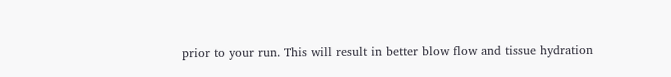prior to your run. This will result in better blow flow and tissue hydration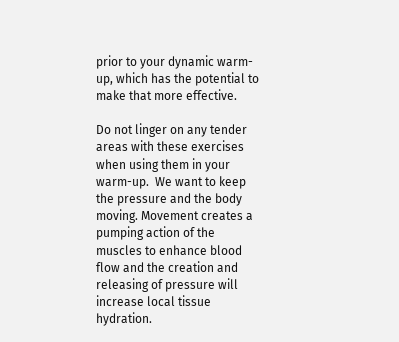prior to your dynamic warm-up, which has the potential to make that more effective.

Do not linger on any tender areas with these exercises when using them in your warm-up.  We want to keep the pressure and the body moving. Movement creates a pumping action of the muscles to enhance blood flow and the creation and releasing of pressure will increase local tissue hydration.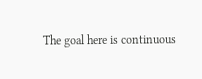The goal here is continuous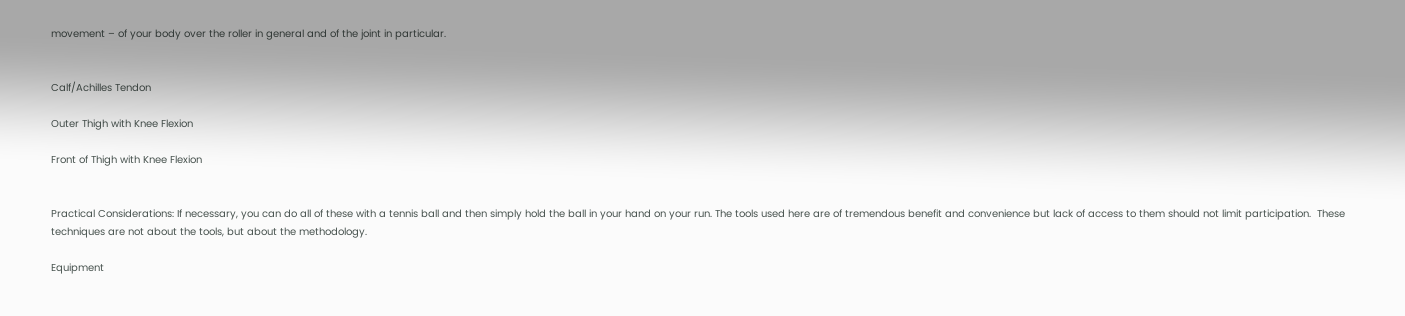movement – of your body over the roller in general and of the joint in particular.


Calf/Achilles Tendon

Outer Thigh with Knee Flexion

Front of Thigh with Knee Flexion


Practical Considerations: If necessary, you can do all of these with a tennis ball and then simply hold the ball in your hand on your run. The tools used here are of tremendous benefit and convenience but lack of access to them should not limit participation.  These techniques are not about the tools, but about the methodology.

Equipment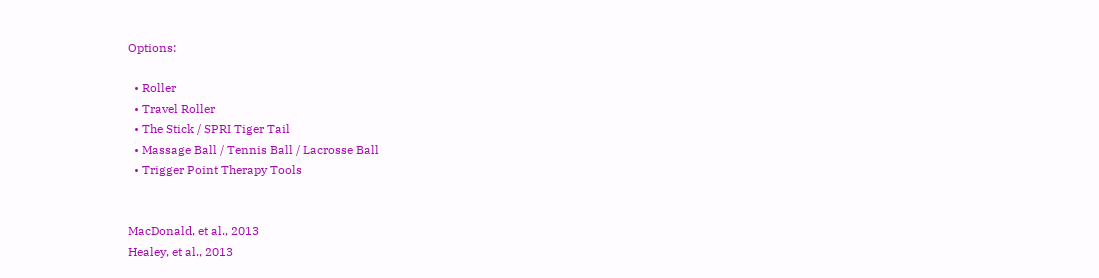Options:

  • Roller
  • Travel Roller
  • The Stick / SPRI Tiger Tail
  • Massage Ball / Tennis Ball / Lacrosse Ball
  • Trigger Point Therapy Tools


MacDonald, et al., 2013
Healey, et al., 2013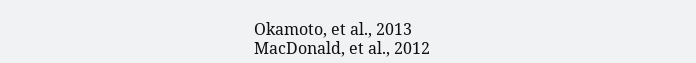Okamoto, et al., 2013
MacDonald, et al., 2012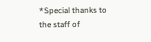*Special thanks to the staff of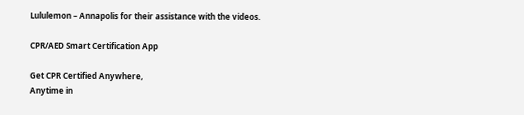Lululemon – Annapolis for their assistance with the videos.

CPR/AED Smart Certification App

Get CPR Certified Anywhere,
Anytime in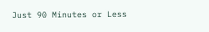Just 90 Minutes or Less